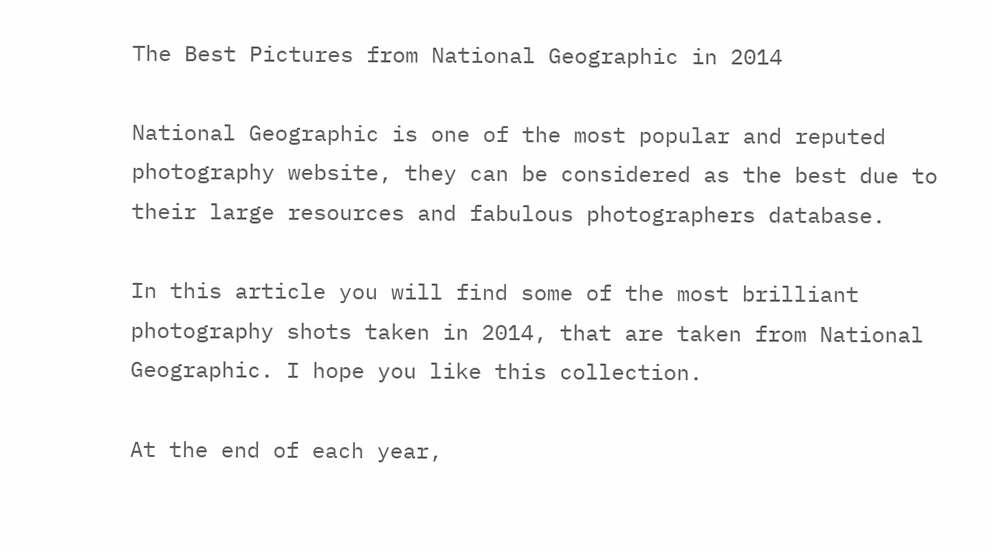The Best Pictures from National Geographic in 2014

National Geographic is one of the most popular and reputed photography website, they can be considered as the best due to their large resources and fabulous photographers database.

In this article you will find some of the most brilliant photography shots taken in 2014, that are taken from National Geographic. I hope you like this collection.

At the end of each year,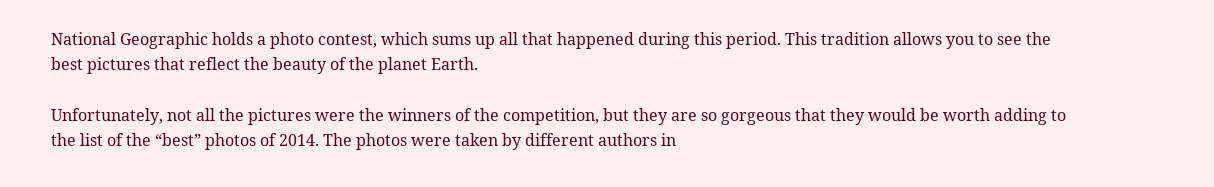National Geographic holds a photo contest, which sums up all that happened during this period. This tradition allows you to see the best pictures that reflect the beauty of the planet Earth.

Unfortunately, not all the pictures were the winners of the competition, but they are so gorgeous that they would be worth adding to the list of the “best” photos of 2014. The photos were taken by different authors in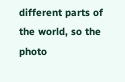different parts of the world, so the photo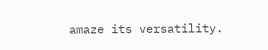amaze its versatility.